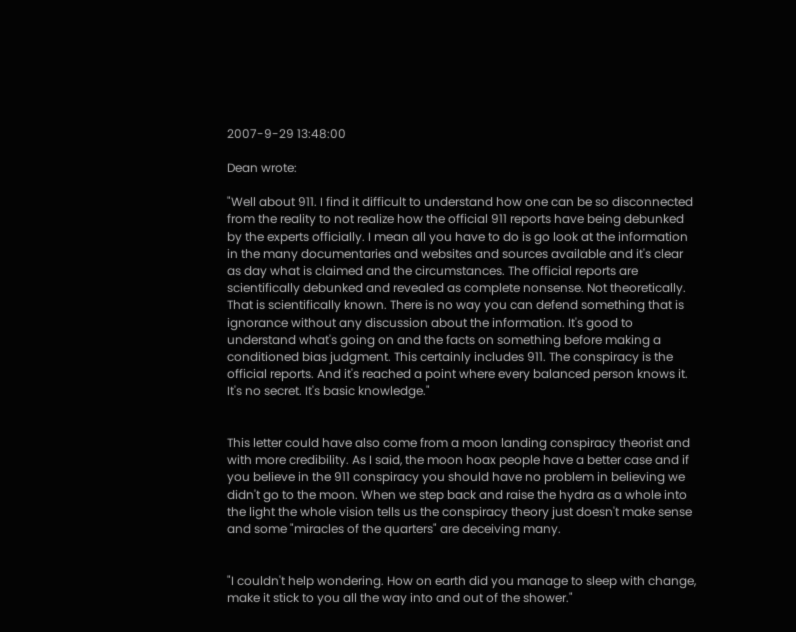2007-9-29 13:48:00

Dean wrote:

"Well about 911. I find it difficult to understand how one can be so disconnected from the reality to not realize how the official 911 reports have being debunked by the experts officially. I mean all you have to do is go look at the information in the many documentaries and websites and sources available and it's clear as day what is claimed and the circumstances. The official reports are scientifically debunked and revealed as complete nonsense. Not theoretically. That is scientifically known. There is no way you can defend something that is ignorance without any discussion about the information. It's good to understand what's going on and the facts on something before making a conditioned bias judgment. This certainly includes 911. The conspiracy is the official reports. And it's reached a point where every balanced person knows it. It's no secret. It's basic knowledge."


This letter could have also come from a moon landing conspiracy theorist and with more credibility. As I said, the moon hoax people have a better case and if you believe in the 911 conspiracy you should have no problem in believing we didn't go to the moon. When we step back and raise the hydra as a whole into the light the whole vision tells us the conspiracy theory just doesn't make sense and some "miracles of the quarters" are deceiving many.


"I couldn't help wondering. How on earth did you manage to sleep with change, make it stick to you all the way into and out of the shower."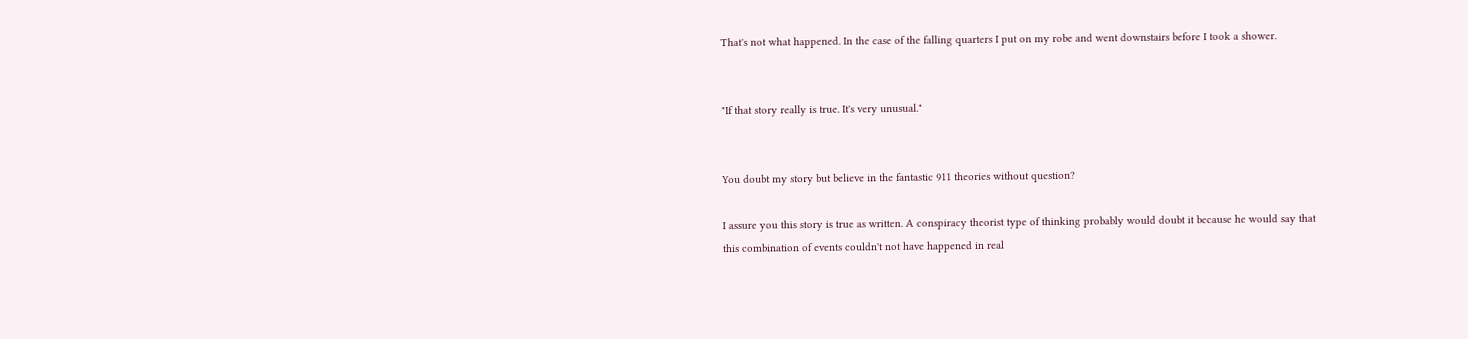That's not what happened. In the case of the falling quarters I put on my robe and went downstairs before I took a shower.


"If that story really is true. It's very unusual."


You doubt my story but believe in the fantastic 911 theories without question?

I assure you this story is true as written. A conspiracy theorist type of thinking probably would doubt it because he would say that this combination of events couldn't not have happened in real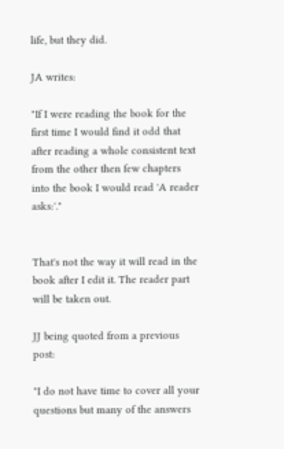life, but they did.

JA writes:

"If I were reading the book for the first time I would find it odd that after reading a whole consistent text from the other then few chapters into the book I would read 'A reader asks:'."


That's not the way it will read in the book after I edit it. The reader part will be taken out.

JJ being quoted from a previous post:

"I do not have time to cover all your questions but many of the answers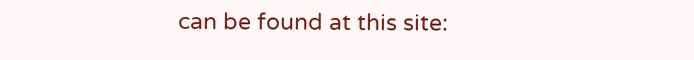can be found at this site: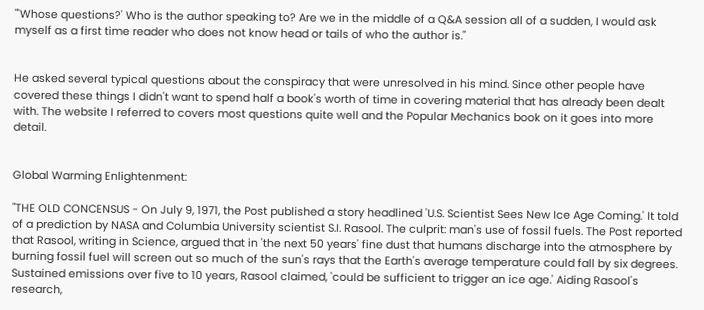"'Whose questions?' Who is the author speaking to? Are we in the middle of a Q&A session all of a sudden, I would ask myself as a first time reader who does not know head or tails of who the author is."


He asked several typical questions about the conspiracy that were unresolved in his mind. Since other people have covered these things I didn't want to spend half a book's worth of time in covering material that has already been dealt with. The website I referred to covers most questions quite well and the Popular Mechanics book on it goes into more detail.


Global Warming Enlightenment:

"THE OLD CONCENSUS - On July 9, 1971, the Post published a story headlined 'U.S. Scientist Sees New Ice Age Coming.' It told of a prediction by NASA and Columbia University scientist S.I. Rasool. The culprit: man's use of fossil fuels. The Post reported that Rasool, writing in Science, argued that in 'the next 50 years' fine dust that humans discharge into the atmosphere by burning fossil fuel will screen out so much of the sun's rays that the Earth's average temperature could fall by six degrees. Sustained emissions over five to 10 years, Rasool claimed, 'could be sufficient to trigger an ice age.' Aiding Rasool's research,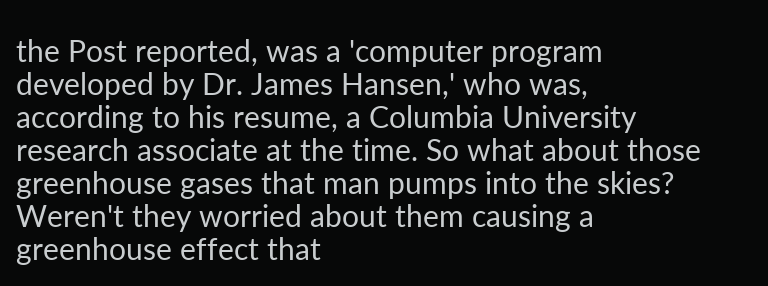the Post reported, was a 'computer program developed by Dr. James Hansen,' who was, according to his resume, a Columbia University research associate at the time. So what about those greenhouse gases that man pumps into the skies? Weren't they worried about them causing a greenhouse effect that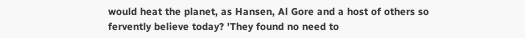would heat the planet, as Hansen, Al Gore and a host of others so fervently believe today? 'They found no need to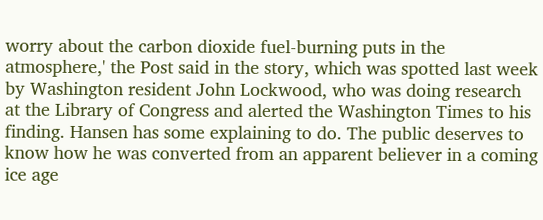worry about the carbon dioxide fuel-burning puts in the atmosphere,' the Post said in the story, which was spotted last week by Washington resident John Lockwood, who was doing research at the Library of Congress and alerted the Washington Times to his finding. Hansen has some explaining to do. The public deserves to know how he was converted from an apparent believer in a coming ice age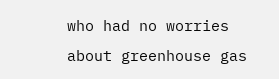who had no worries about greenhouse gas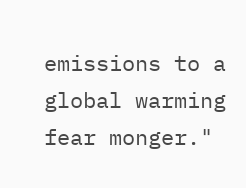emissions to a global warming fear monger."